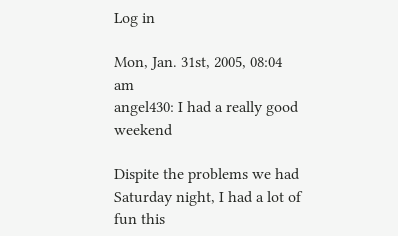Log in

Mon, Jan. 31st, 2005, 08:04 am
angel430: I had a really good weekend

Dispite the problems we had Saturday night, I had a lot of fun this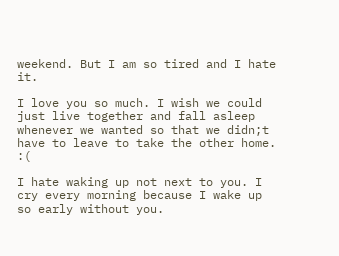weekend. But I am so tired and I hate it.

I love you so much. I wish we could just live together and fall asleep whenever we wanted so that we didn;t have to leave to take the other home. :(

I hate waking up not next to you. I cry every morning because I wake up so early without you.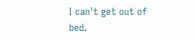I can't get out of bed.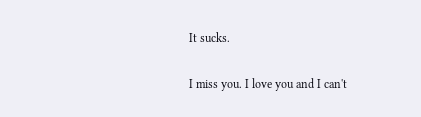It sucks.

I miss you. I love you and I can't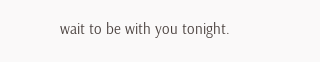wait to be with you tonight.